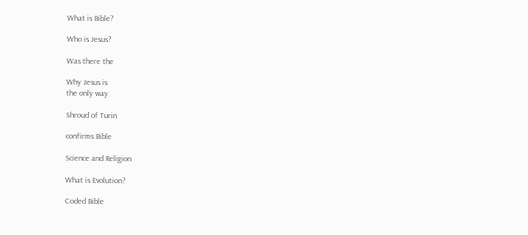What is Bible?

Who is Jesus?

Was there the

Why Jesus is
the only way

Shroud of Turin

confirms Bible

Science and Religion

What is Evolution?

Coded Bible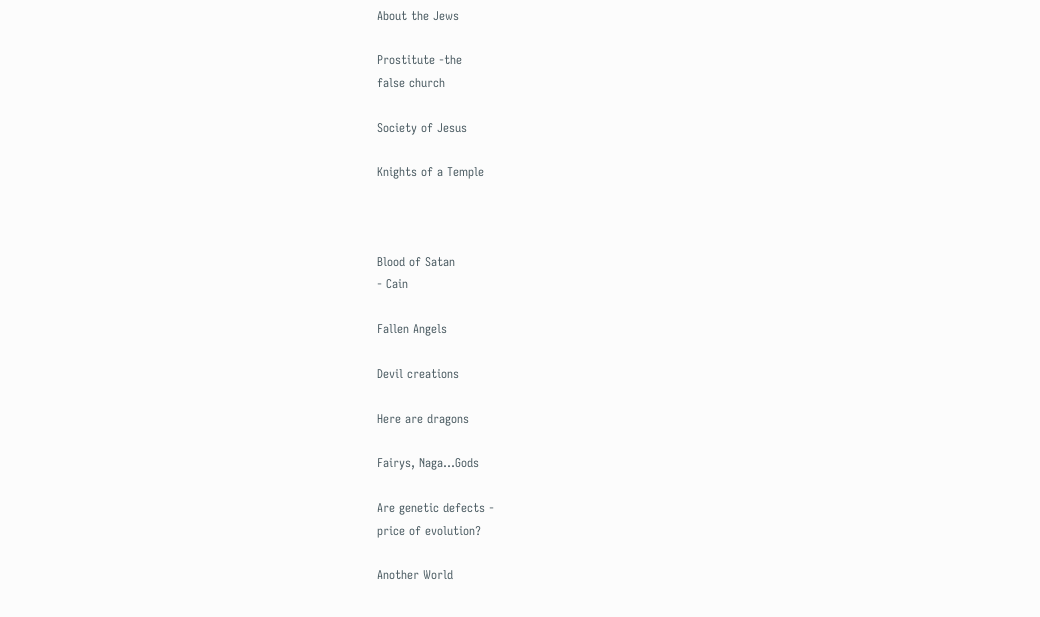About the Jews

Prostitute -the
false church

Society of Jesus

Knights of a Temple



Blood of Satan
- Cain

Fallen Angels

Devil creations

Here are dragons

Fairys, Naga...Gods

Are genetic defects -
price of evolution?

Another World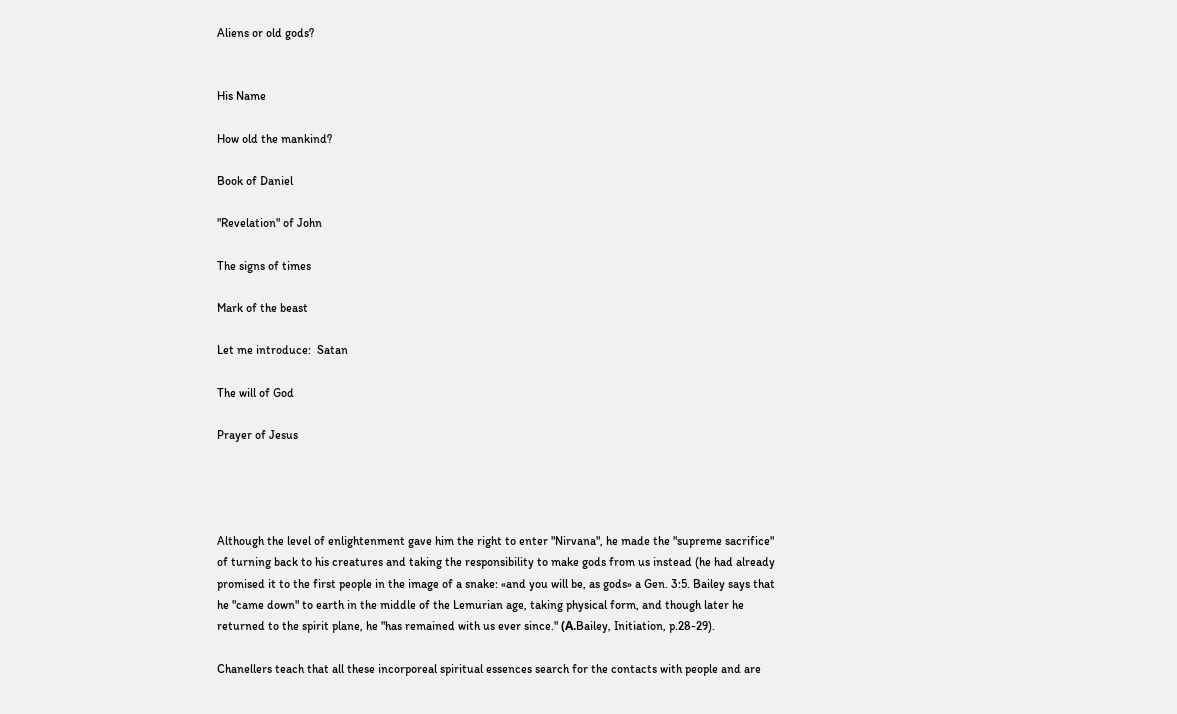Aliens or old gods?


His Name

How old the mankind?

Book of Daniel

"Revelation" of John

The signs of times

Mark of the beast

Let me introduce:  Satan

The will of God

Prayer of Jesus




Although the level of enlightenment gave him the right to enter "Nirvana", he made the "supreme sacrifice" of turning back to his creatures and taking the responsibility to make gods from us instead (he had already promised it to the first people in the image of a snake: «and you will be, as gods» a Gen. 3:5. Bailey says that he "came down" to earth in the middle of the Lemurian age, taking physical form, and though later he returned to the spirit plane, he "has remained with us ever since." (А.Bailey, Initiation, p.28-29).

Chanellers teach that all these incorporeal spiritual essences search for the contacts with people and are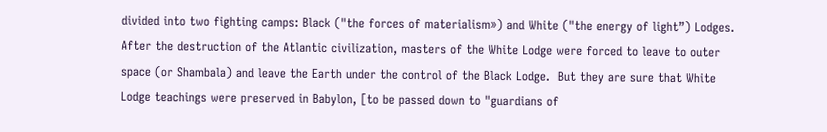divided into two fighting camps: Black ("the forces of materialism») and White ("the energy of light”) Lodges. After the destruction of the Atlantic civilization, masters of the White Lodge were forced to leave to outer space (or Shambala) and leave the Earth under the control of the Black Lodge.  But they are sure that White Lodge teachings were preserved in Babylon, [to be passed down to "guardians of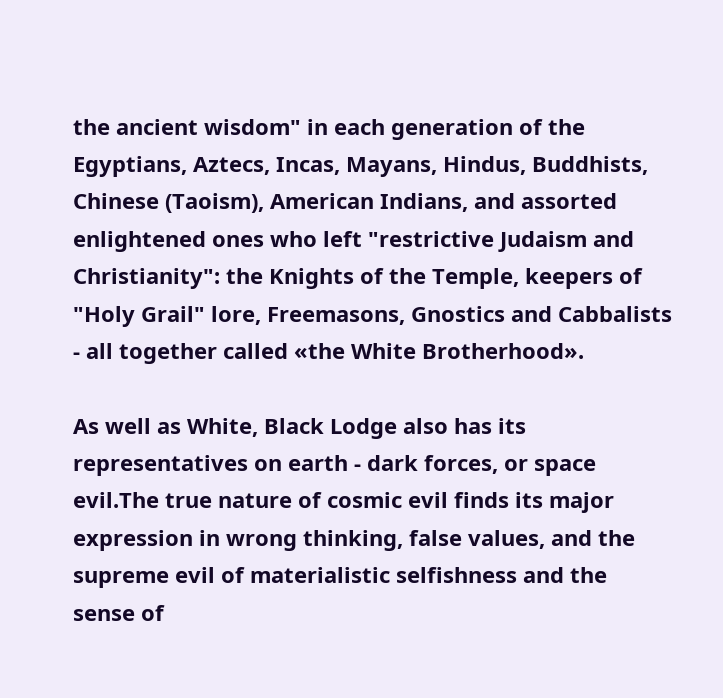the ancient wisdom" in each generation of the Egyptians, Aztecs, Incas, Mayans, Hindus, Buddhists, Chinese (Taoism), American Indians, and assorted enlightened ones who left "restrictive Judaism and Christianity": the Knights of the Temple, keepers of "Holy Grail" lore, Freemasons, Gnostics and Cabbalists - all together called «the White Brotherhood».

As well as White, Black Lodge also has its representatives on earth - dark forces, or space evil.The true nature of cosmic evil finds its major expression in wrong thinking, false values, and the supreme evil of materialistic selfishness and the sense of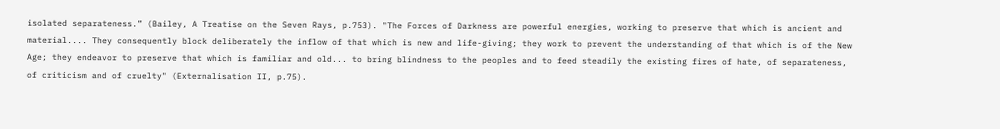isolated separateness.” (Bailey, A Treatise on the Seven Rays, p.753). "The Forces of Darkness are powerful energies, working to preserve that which is ancient and material.... They consequently block deliberately the inflow of that which is new and life-giving; they work to prevent the understanding of that which is of the New Age; they endeavor to preserve that which is familiar and old... to bring blindness to the peoples and to feed steadily the existing fires of hate, of separateness, of criticism and of cruelty" (Externalisation II, p.75).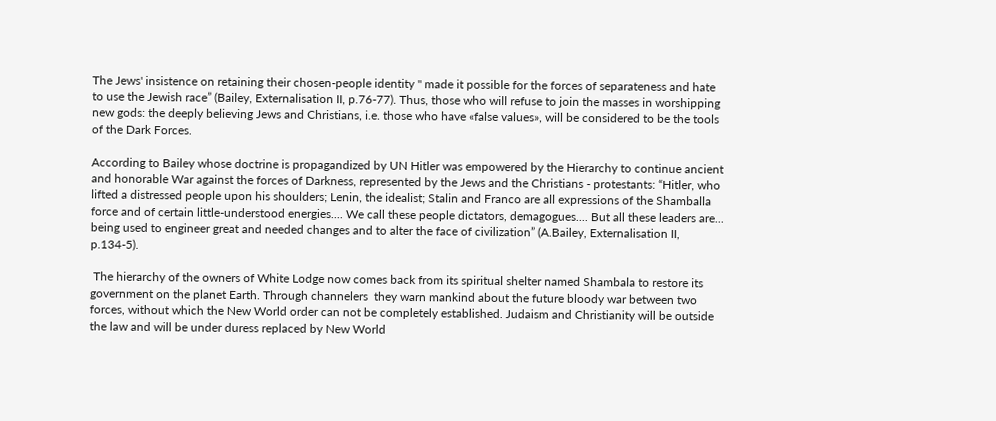The Jews' insistence on retaining their chosen-people identity " made it possible for the forces of separateness and hate to use the Jewish race” (Bailey, Externalisation II, p.76-77). Thus, those who will refuse to join the masses in worshipping new gods: the deeply believing Jews and Christians, i.e. those who have «false values», will be considered to be the tools of the Dark Forces.

According to Bailey whose doctrine is propagandized by UN Hitler was empowered by the Hierarchy to continue ancient and honorable War against the forces of Darkness, represented by the Jews and the Christians - protestants: “Hitler, who lifted a distressed people upon his shoulders; Lenin, the idealist; Stalin and Franco are all expressions of the Shamballa force and of certain little-understood energies.... We call these people dictators, demagogues.... But all these leaders are... being used to engineer great and needed changes and to alter the face of civilization” (A.Bailey, Externalisation II, p.134-5).

 The hierarchy of the owners of White Lodge now comes back from its spiritual shelter named Shambala to restore its government on the planet Earth. Through channelers  they warn mankind about the future bloody war between two forces, without which the New World order can not be completely established. Judaism and Christianity will be outside the law and will be under duress replaced by New World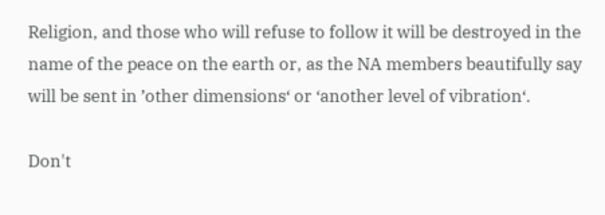Religion, and those who will refuse to follow it will be destroyed in the name of the peace on the earth or, as the NA members beautifully say will be sent in ’other dimensions‘ or ‘another level of vibration‘.

Don't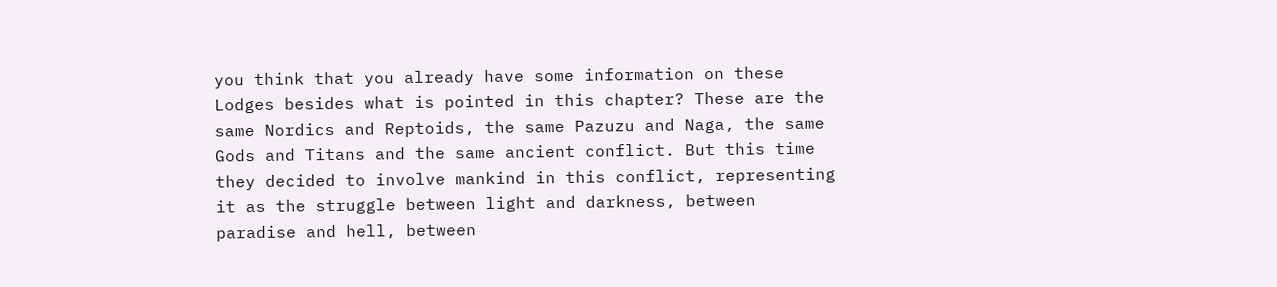you think that you already have some information on these Lodges besides what is pointed in this chapter? These are the same Nordics and Reptoids, the same Pazuzu and Naga, the same Gods and Titans and the same ancient conflict. But this time they decided to involve mankind in this conflict, representing it as the struggle between light and darkness, between paradise and hell, between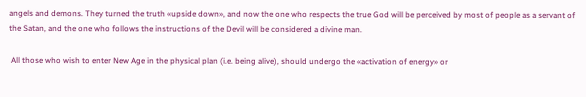angels and demons. They turned the truth «upside down», and now the one who respects the true God will be perceived by most of people as a servant of the Satan, and the one who follows the instructions of the Devil will be considered a divine man.

 All those who wish to enter New Age in the physical plan (i.e. being alive), should undergo the «activation of energy» or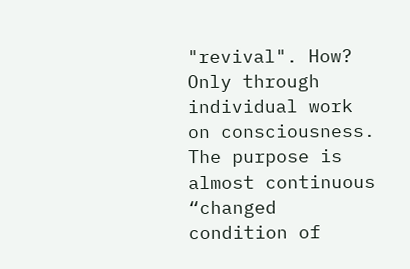"revival". How? Only through individual work on consciousness. The purpose is almost continuous “changed condition of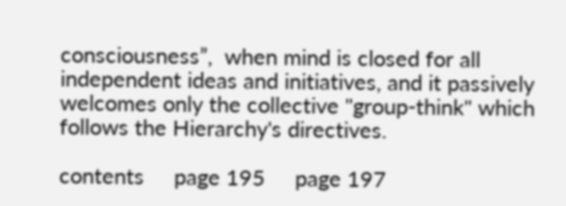consciousness”,  when mind is closed for all independent ideas and initiatives, and it passively welcomes only the collective "group-think" which follows the Hierarchy's directives.

contents     page 195     page 197